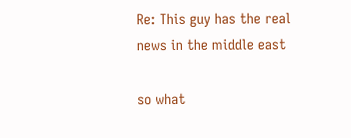Re: This guy has the real news in the middle east

so what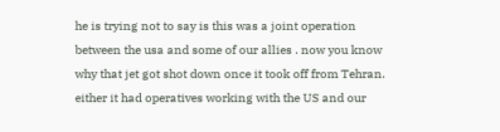he is trying not to say is this was a joint operation between the usa and some of our allies . now you know why that jet got shot down once it took off from Tehran.
either it had operatives working with the US and our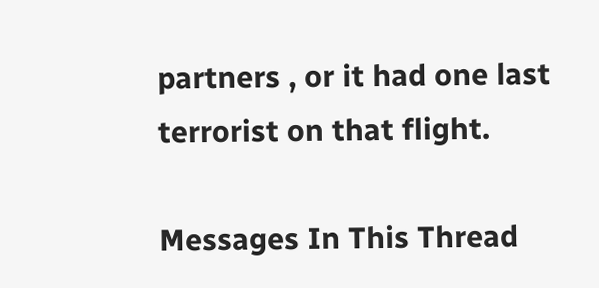partners , or it had one last terrorist on that flight.

Messages In This Thread